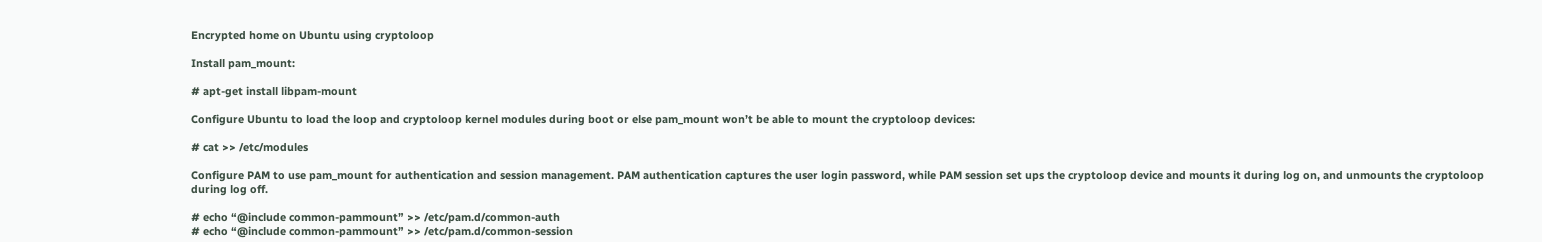Encrypted home on Ubuntu using cryptoloop

Install pam_mount:

# apt-get install libpam-mount

Configure Ubuntu to load the loop and cryptoloop kernel modules during boot or else pam_mount won’t be able to mount the cryptoloop devices:

# cat >> /etc/modules

Configure PAM to use pam_mount for authentication and session management. PAM authentication captures the user login password, while PAM session set ups the cryptoloop device and mounts it during log on, and unmounts the cryptoloop during log off.

# echo “@include common-pammount” >> /etc/pam.d/common-auth
# echo “@include common-pammount” >> /etc/pam.d/common-session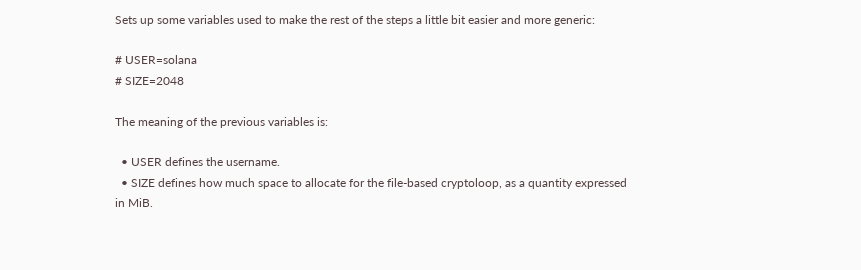Sets up some variables used to make the rest of the steps a little bit easier and more generic:

# USER=solana
# SIZE=2048

The meaning of the previous variables is:

  • USER defines the username.
  • SIZE defines how much space to allocate for the file-based cryptoloop, as a quantity expressed in MiB.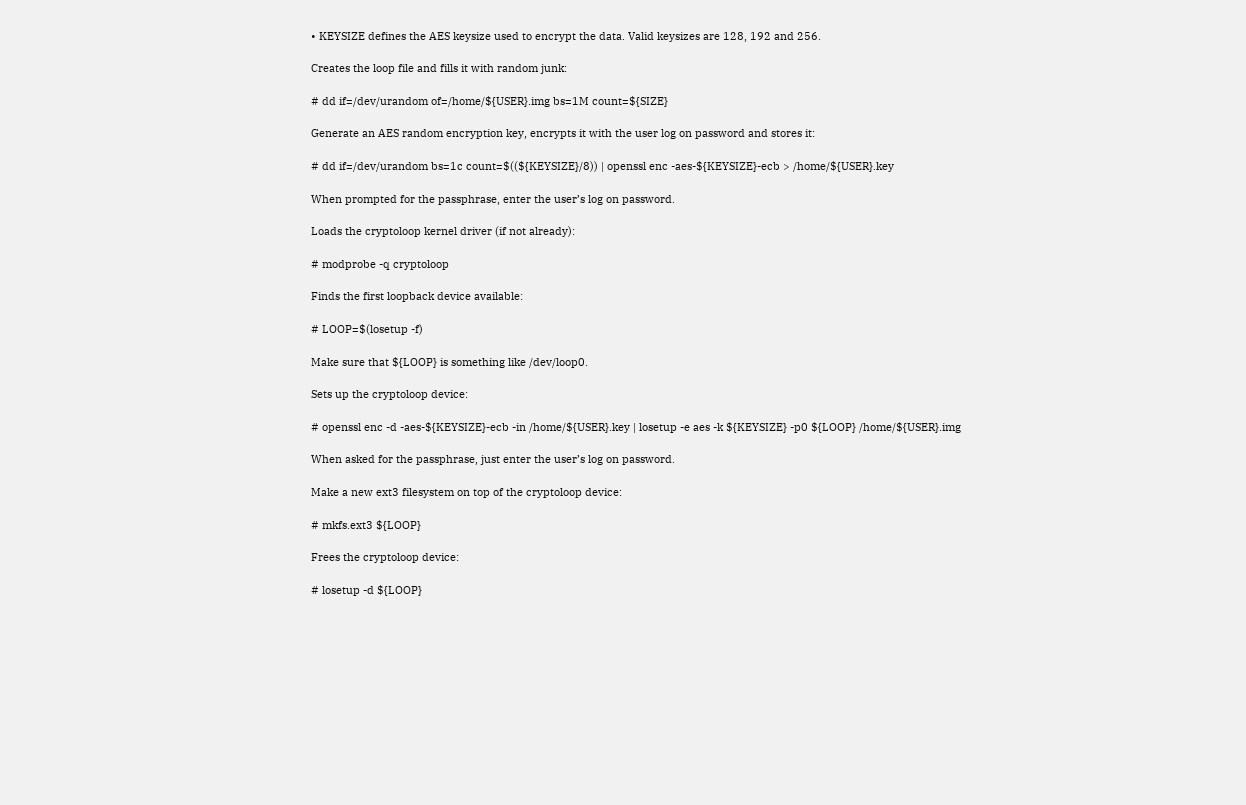• KEYSIZE defines the AES keysize used to encrypt the data. Valid keysizes are 128, 192 and 256.

Creates the loop file and fills it with random junk:

# dd if=/dev/urandom of=/home/${USER}.img bs=1M count=${SIZE}

Generate an AES random encryption key, encrypts it with the user log on password and stores it:

# dd if=/dev/urandom bs=1c count=$((${KEYSIZE}/8)) | openssl enc -aes-${KEYSIZE}-ecb > /home/${USER}.key

When prompted for the passphrase, enter the user’s log on password.

Loads the cryptoloop kernel driver (if not already):

# modprobe -q cryptoloop

Finds the first loopback device available:

# LOOP=$(losetup -f)

Make sure that ${LOOP} is something like /dev/loop0.

Sets up the cryptoloop device:

# openssl enc -d -aes-${KEYSIZE}-ecb -in /home/${USER}.key | losetup -e aes -k ${KEYSIZE} -p0 ${LOOP} /home/${USER}.img

When asked for the passphrase, just enter the user’s log on password.

Make a new ext3 filesystem on top of the cryptoloop device:

# mkfs.ext3 ${LOOP}

Frees the cryptoloop device:

# losetup -d ${LOOP}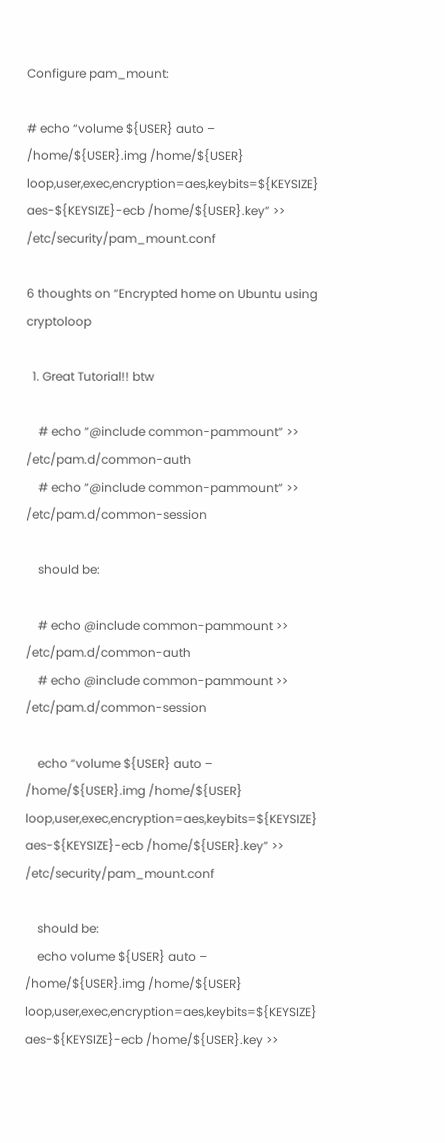Configure pam_mount:

# echo “volume ${USER} auto – /home/${USER}.img /home/${USER} loop,user,exec,encryption=aes,keybits=${KEYSIZE} aes-${KEYSIZE}-ecb /home/${USER}.key” >> /etc/security/pam_mount.conf

6 thoughts on “Encrypted home on Ubuntu using cryptoloop

  1. Great Tutorial!! btw

    # echo “@include common-pammount” >> /etc/pam.d/common-auth
    # echo “@include common-pammount” >> /etc/pam.d/common-session

    should be:

    # echo @include common-pammount >> /etc/pam.d/common-auth
    # echo @include common-pammount >> /etc/pam.d/common-session

    echo “volume ${USER} auto – /home/${USER}.img /home/${USER} loop,user,exec,encryption=aes,keybits=${KEYSIZE} aes-${KEYSIZE}-ecb /home/${USER}.key” >> /etc/security/pam_mount.conf

    should be:
    echo volume ${USER} auto – /home/${USER}.img /home/${USER} loop,user,exec,encryption=aes,keybits=${KEYSIZE} aes-${KEYSIZE}-ecb /home/${USER}.key >>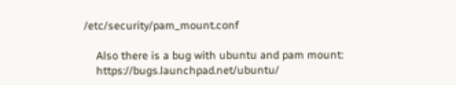/etc/security/pam_mount.conf

    Also there is a bug with ubuntu and pam mount:
    https://bugs.launchpad.net/ubuntu/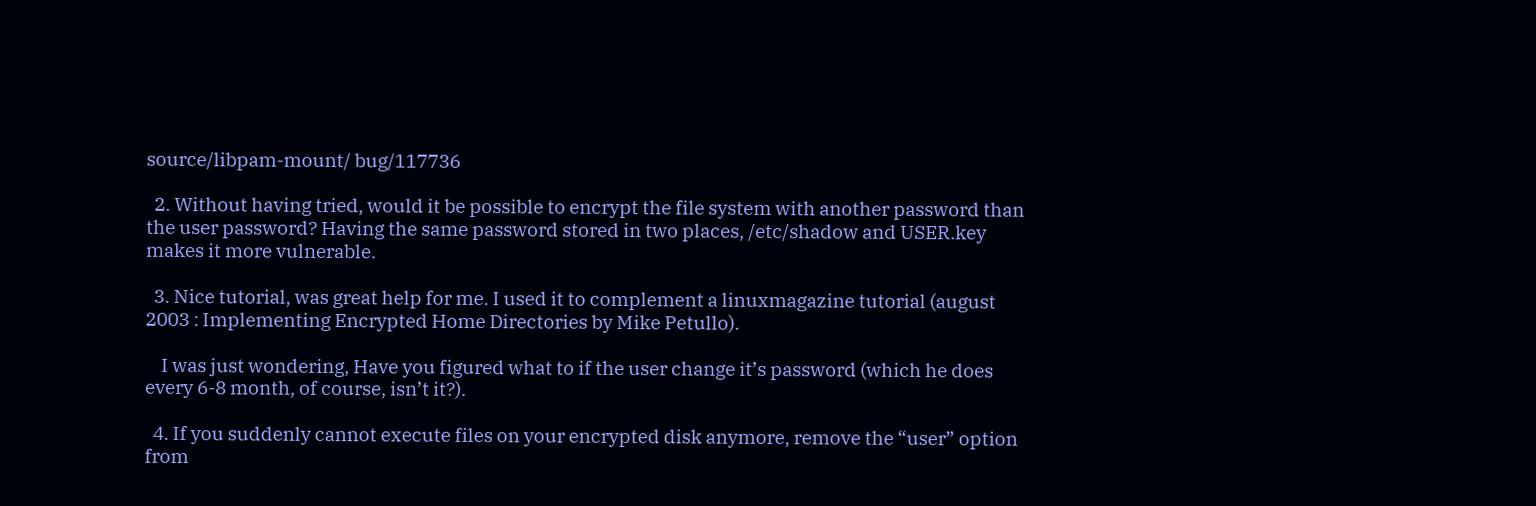source/libpam-mount/ bug/117736

  2. Without having tried, would it be possible to encrypt the file system with another password than the user password? Having the same password stored in two places, /etc/shadow and USER.key makes it more vulnerable.

  3. Nice tutorial, was great help for me. I used it to complement a linuxmagazine tutorial (august 2003 : Implementing Encrypted Home Directories by Mike Petullo).

    I was just wondering, Have you figured what to if the user change it’s password (which he does every 6-8 month, of course, isn’t it?).

  4. If you suddenly cannot execute files on your encrypted disk anymore, remove the “user” option from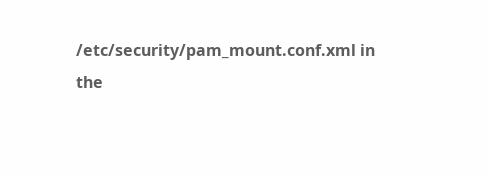/etc/security/pam_mount.conf.xml in the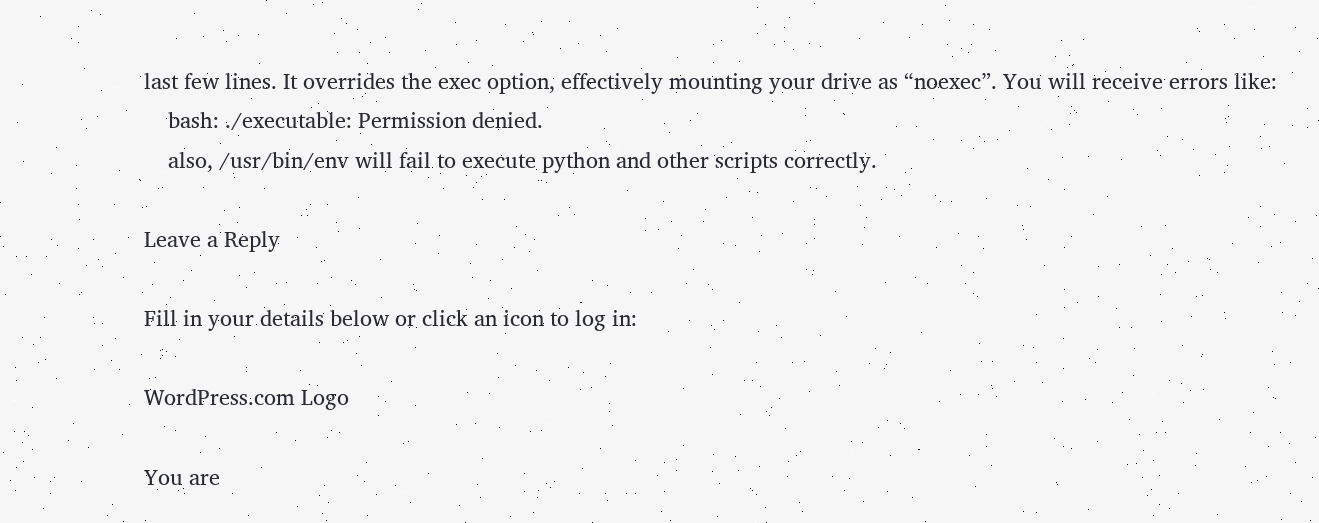last few lines. It overrides the exec option, effectively mounting your drive as “noexec”. You will receive errors like:
    bash: ./executable: Permission denied.
    also, /usr/bin/env will fail to execute python and other scripts correctly.

Leave a Reply

Fill in your details below or click an icon to log in:

WordPress.com Logo

You are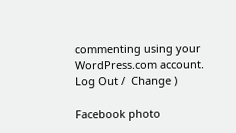commenting using your WordPress.com account. Log Out /  Change )

Facebook photo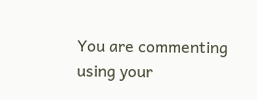You are commenting using your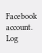Facebook account. Log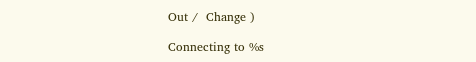Out /  Change )

Connecting to %s